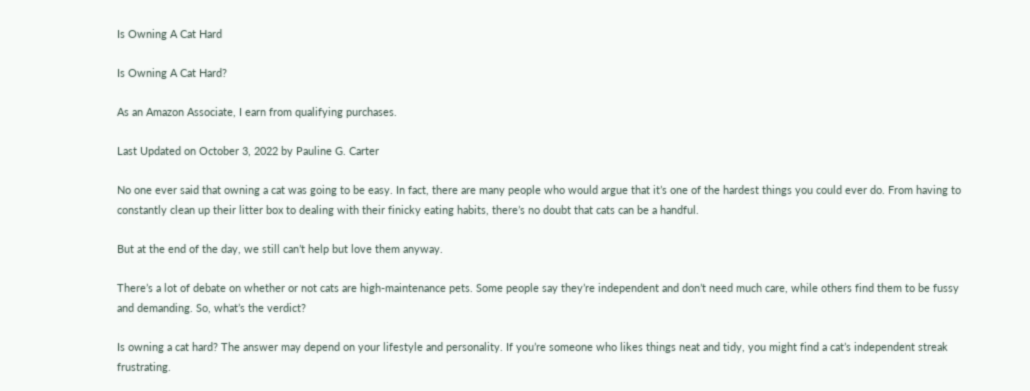Is Owning A Cat Hard

Is Owning A Cat Hard?

As an Amazon Associate, I earn from qualifying purchases.

Last Updated on October 3, 2022 by Pauline G. Carter

No one ever said that owning a cat was going to be easy. In fact, there are many people who would argue that it’s one of the hardest things you could ever do. From having to constantly clean up their litter box to dealing with their finicky eating habits, there’s no doubt that cats can be a handful.

But at the end of the day, we still can’t help but love them anyway.

There’s a lot of debate on whether or not cats are high-maintenance pets. Some people say they’re independent and don’t need much care, while others find them to be fussy and demanding. So, what’s the verdict?

Is owning a cat hard? The answer may depend on your lifestyle and personality. If you’re someone who likes things neat and tidy, you might find a cat’s independent streak frustrating.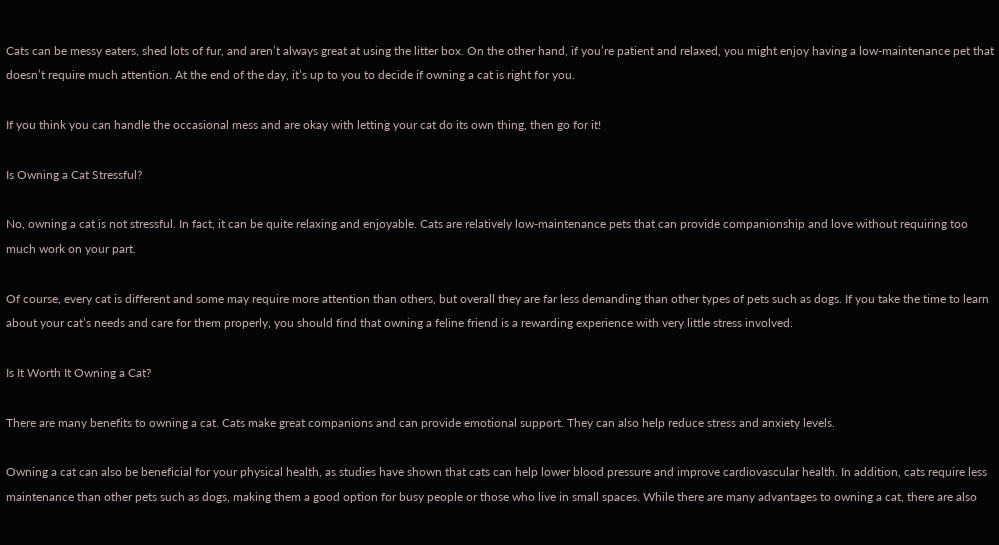Cats can be messy eaters, shed lots of fur, and aren’t always great at using the litter box. On the other hand, if you’re patient and relaxed, you might enjoy having a low-maintenance pet that doesn’t require much attention. At the end of the day, it’s up to you to decide if owning a cat is right for you.

If you think you can handle the occasional mess and are okay with letting your cat do its own thing, then go for it!

Is Owning a Cat Stressful?

No, owning a cat is not stressful. In fact, it can be quite relaxing and enjoyable. Cats are relatively low-maintenance pets that can provide companionship and love without requiring too much work on your part.

Of course, every cat is different and some may require more attention than others, but overall they are far less demanding than other types of pets such as dogs. If you take the time to learn about your cat’s needs and care for them properly, you should find that owning a feline friend is a rewarding experience with very little stress involved.

Is It Worth It Owning a Cat?

There are many benefits to owning a cat. Cats make great companions and can provide emotional support. They can also help reduce stress and anxiety levels.

Owning a cat can also be beneficial for your physical health, as studies have shown that cats can help lower blood pressure and improve cardiovascular health. In addition, cats require less maintenance than other pets such as dogs, making them a good option for busy people or those who live in small spaces. While there are many advantages to owning a cat, there are also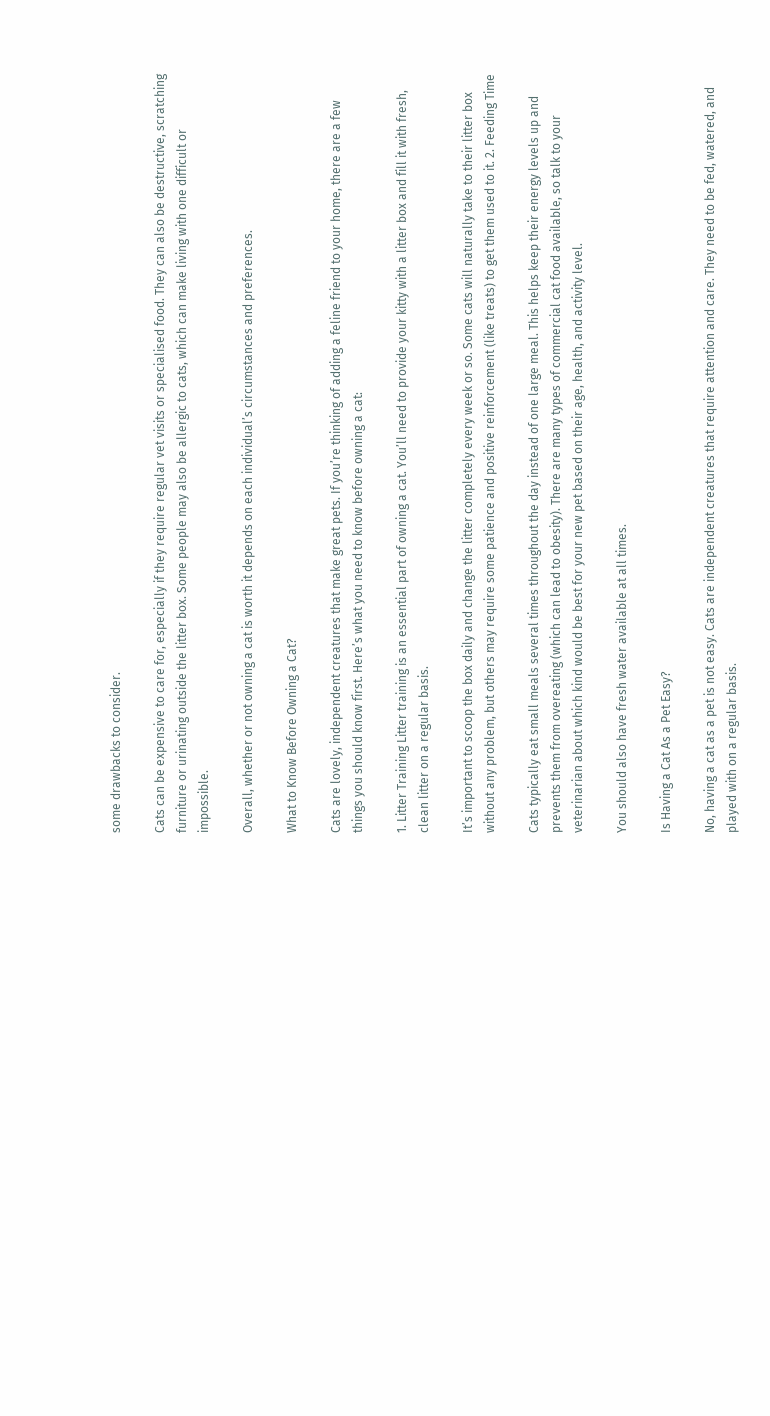some drawbacks to consider.

Cats can be expensive to care for, especially if they require regular vet visits or specialised food. They can also be destructive, scratching furniture or urinating outside the litter box. Some people may also be allergic to cats, which can make living with one difficult or impossible.

Overall, whether or not owning a cat is worth it depends on each individual’s circumstances and preferences.

What to Know Before Owning a Cat?

Cats are lovely, independent creatures that make great pets. If you’re thinking of adding a feline friend to your home, there are a few things you should know first. Here’s what you need to know before owning a cat:

1. Litter Training Litter training is an essential part of owning a cat. You’ll need to provide your kitty with a litter box and fill it with fresh, clean litter on a regular basis.

It’s important to scoop the box daily and change the litter completely every week or so. Some cats will naturally take to their litter box without any problem, but others may require some patience and positive reinforcement (like treats) to get them used to it. 2. Feeding Time

Cats typically eat small meals several times throughout the day instead of one large meal. This helps keep their energy levels up and prevents them from overeating (which can lead to obesity). There are many types of commercial cat food available, so talk to your veterinarian about which kind would be best for your new pet based on their age, health, and activity level.

You should also have fresh water available at all times.

Is Having a Cat As a Pet Easy?

No, having a cat as a pet is not easy. Cats are independent creatures that require attention and care. They need to be fed, watered, and played with on a regular basis.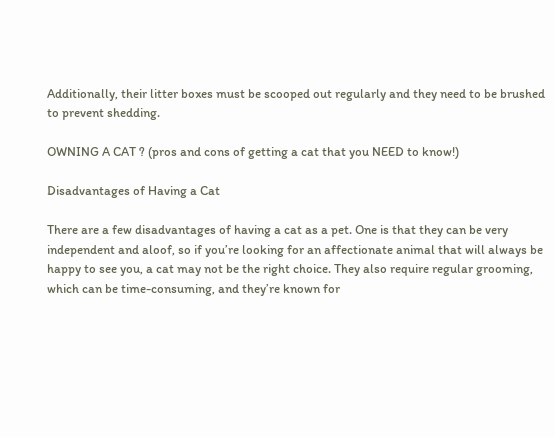Additionally, their litter boxes must be scooped out regularly and they need to be brushed to prevent shedding.

OWNING A CAT ? (pros and cons of getting a cat that you NEED to know!)

Disadvantages of Having a Cat

There are a few disadvantages of having a cat as a pet. One is that they can be very independent and aloof, so if you’re looking for an affectionate animal that will always be happy to see you, a cat may not be the right choice. They also require regular grooming, which can be time-consuming, and they’re known for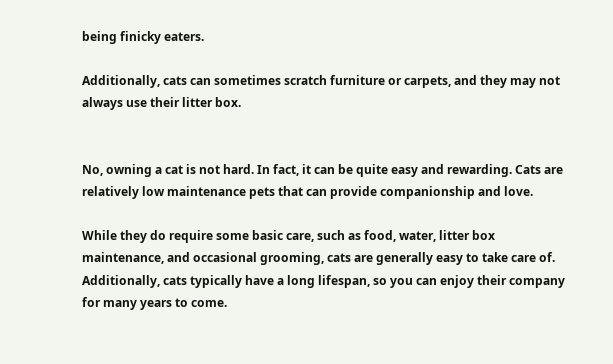being finicky eaters.

Additionally, cats can sometimes scratch furniture or carpets, and they may not always use their litter box.


No, owning a cat is not hard. In fact, it can be quite easy and rewarding. Cats are relatively low maintenance pets that can provide companionship and love.

While they do require some basic care, such as food, water, litter box maintenance, and occasional grooming, cats are generally easy to take care of. Additionally, cats typically have a long lifespan, so you can enjoy their company for many years to come.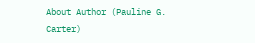About Author (Pauline G. Carter)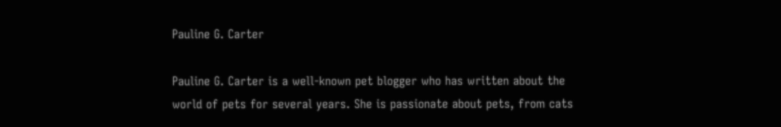Pauline G. Carter

Pauline G. Carter is a well-known pet blogger who has written about the world of pets for several years. She is passionate about pets, from cats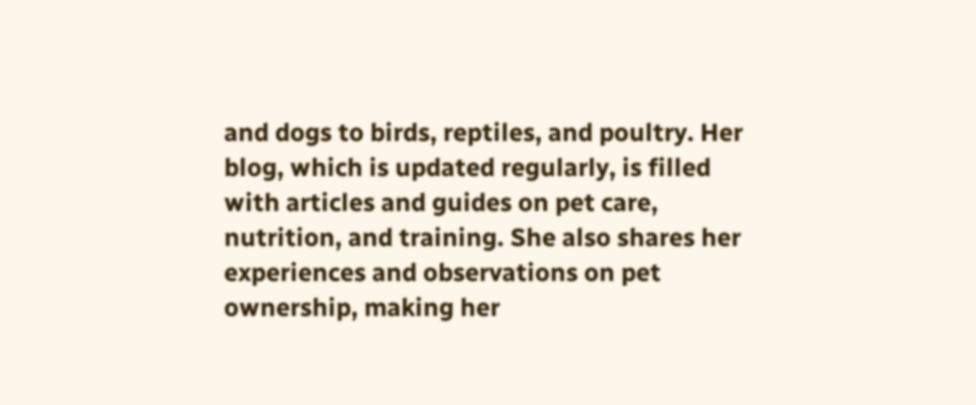and dogs to birds, reptiles, and poultry. Her blog, which is updated regularly, is filled with articles and guides on pet care, nutrition, and training. She also shares her experiences and observations on pet ownership, making her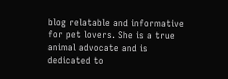blog relatable and informative for pet lovers. She is a true animal advocate and is dedicated to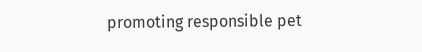promoting responsible pet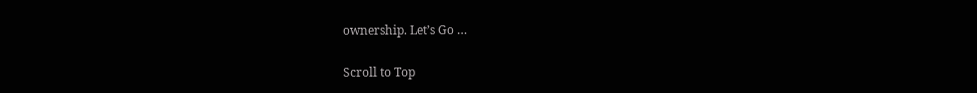ownership. Let’s Go …

Scroll to Top